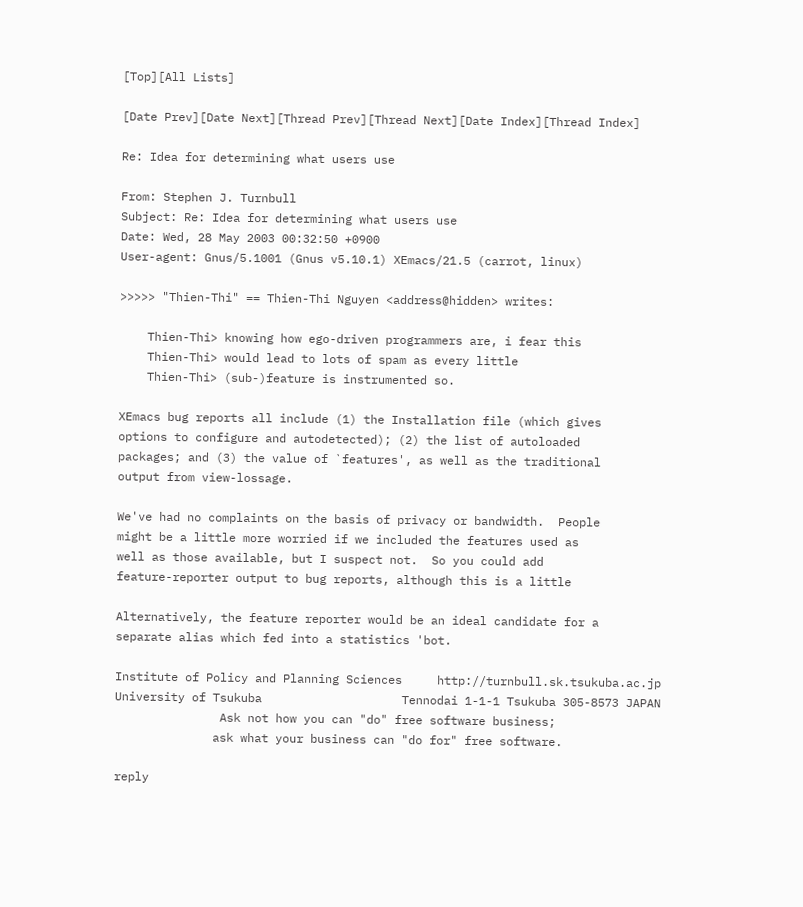[Top][All Lists]

[Date Prev][Date Next][Thread Prev][Thread Next][Date Index][Thread Index]

Re: Idea for determining what users use

From: Stephen J. Turnbull
Subject: Re: Idea for determining what users use
Date: Wed, 28 May 2003 00:32:50 +0900
User-agent: Gnus/5.1001 (Gnus v5.10.1) XEmacs/21.5 (carrot, linux)

>>>>> "Thien-Thi" == Thien-Thi Nguyen <address@hidden> writes:

    Thien-Thi> knowing how ego-driven programmers are, i fear this
    Thien-Thi> would lead to lots of spam as every little
    Thien-Thi> (sub-)feature is instrumented so.

XEmacs bug reports all include (1) the Installation file (which gives
options to configure and autodetected); (2) the list of autoloaded
packages; and (3) the value of `features', as well as the traditional
output from view-lossage.

We've had no complaints on the basis of privacy or bandwidth.  People
might be a little more worried if we included the features used as
well as those available, but I suspect not.  So you could add
feature-reporter output to bug reports, although this is a little

Alternatively, the feature reporter would be an ideal candidate for a
separate alias which fed into a statistics 'bot.

Institute of Policy and Planning Sciences     http://turnbull.sk.tsukuba.ac.jp
University of Tsukuba                    Tennodai 1-1-1 Tsukuba 305-8573 JAPAN
               Ask not how you can "do" free software business;
              ask what your business can "do for" free software.

reply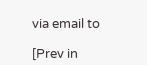via email to

[Prev in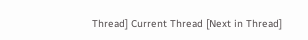Thread] Current Thread [Next in Thread]